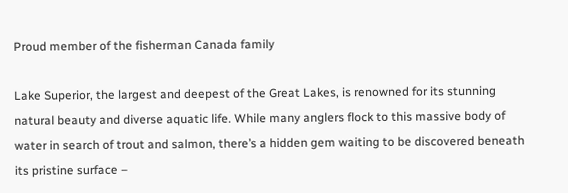Proud member of the fisherman Canada family

Lake Superior, the largest and deepest of the Great Lakes, is renowned for its stunning natural beauty and diverse aquatic life. While many anglers flock to this massive body of water in search of trout and salmon, there’s a hidden gem waiting to be discovered beneath its pristine surface –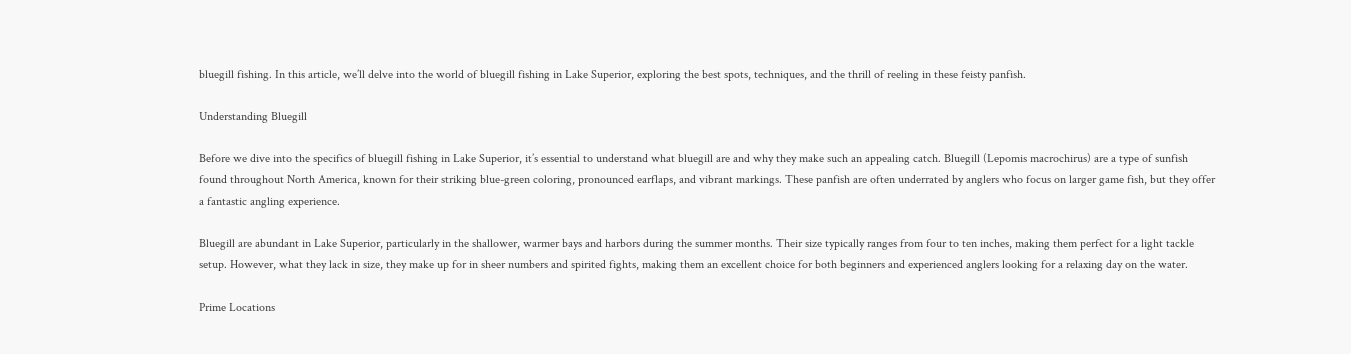bluegill fishing. In this article, we’ll delve into the world of bluegill fishing in Lake Superior, exploring the best spots, techniques, and the thrill of reeling in these feisty panfish.

Understanding Bluegill

Before we dive into the specifics of bluegill fishing in Lake Superior, it’s essential to understand what bluegill are and why they make such an appealing catch. Bluegill (Lepomis macrochirus) are a type of sunfish found throughout North America, known for their striking blue-green coloring, pronounced earflaps, and vibrant markings. These panfish are often underrated by anglers who focus on larger game fish, but they offer a fantastic angling experience.

Bluegill are abundant in Lake Superior, particularly in the shallower, warmer bays and harbors during the summer months. Their size typically ranges from four to ten inches, making them perfect for a light tackle setup. However, what they lack in size, they make up for in sheer numbers and spirited fights, making them an excellent choice for both beginners and experienced anglers looking for a relaxing day on the water.

Prime Locations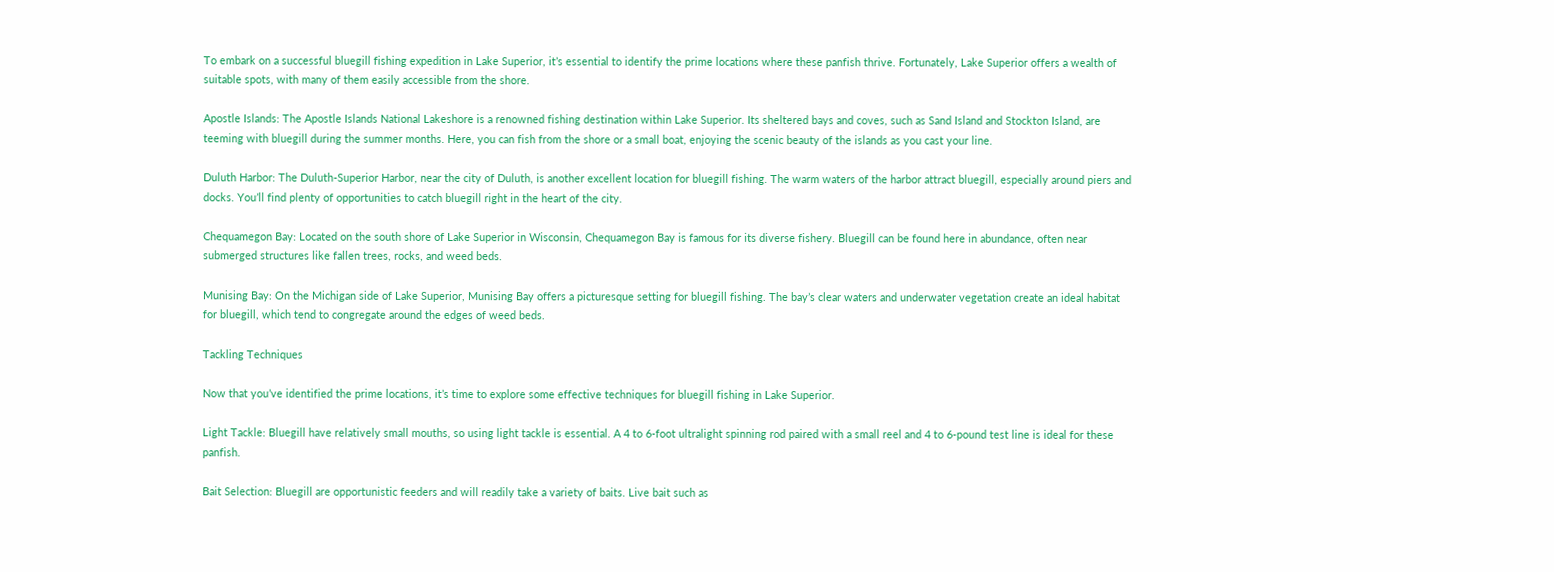To embark on a successful bluegill fishing expedition in Lake Superior, it’s essential to identify the prime locations where these panfish thrive. Fortunately, Lake Superior offers a wealth of suitable spots, with many of them easily accessible from the shore.

Apostle Islands: The Apostle Islands National Lakeshore is a renowned fishing destination within Lake Superior. Its sheltered bays and coves, such as Sand Island and Stockton Island, are teeming with bluegill during the summer months. Here, you can fish from the shore or a small boat, enjoying the scenic beauty of the islands as you cast your line.

Duluth Harbor: The Duluth-Superior Harbor, near the city of Duluth, is another excellent location for bluegill fishing. The warm waters of the harbor attract bluegill, especially around piers and docks. You’ll find plenty of opportunities to catch bluegill right in the heart of the city.

Chequamegon Bay: Located on the south shore of Lake Superior in Wisconsin, Chequamegon Bay is famous for its diverse fishery. Bluegill can be found here in abundance, often near submerged structures like fallen trees, rocks, and weed beds.

Munising Bay: On the Michigan side of Lake Superior, Munising Bay offers a picturesque setting for bluegill fishing. The bay’s clear waters and underwater vegetation create an ideal habitat for bluegill, which tend to congregate around the edges of weed beds.

Tackling Techniques

Now that you’ve identified the prime locations, it’s time to explore some effective techniques for bluegill fishing in Lake Superior.

Light Tackle: Bluegill have relatively small mouths, so using light tackle is essential. A 4 to 6-foot ultralight spinning rod paired with a small reel and 4 to 6-pound test line is ideal for these panfish.

Bait Selection: Bluegill are opportunistic feeders and will readily take a variety of baits. Live bait such as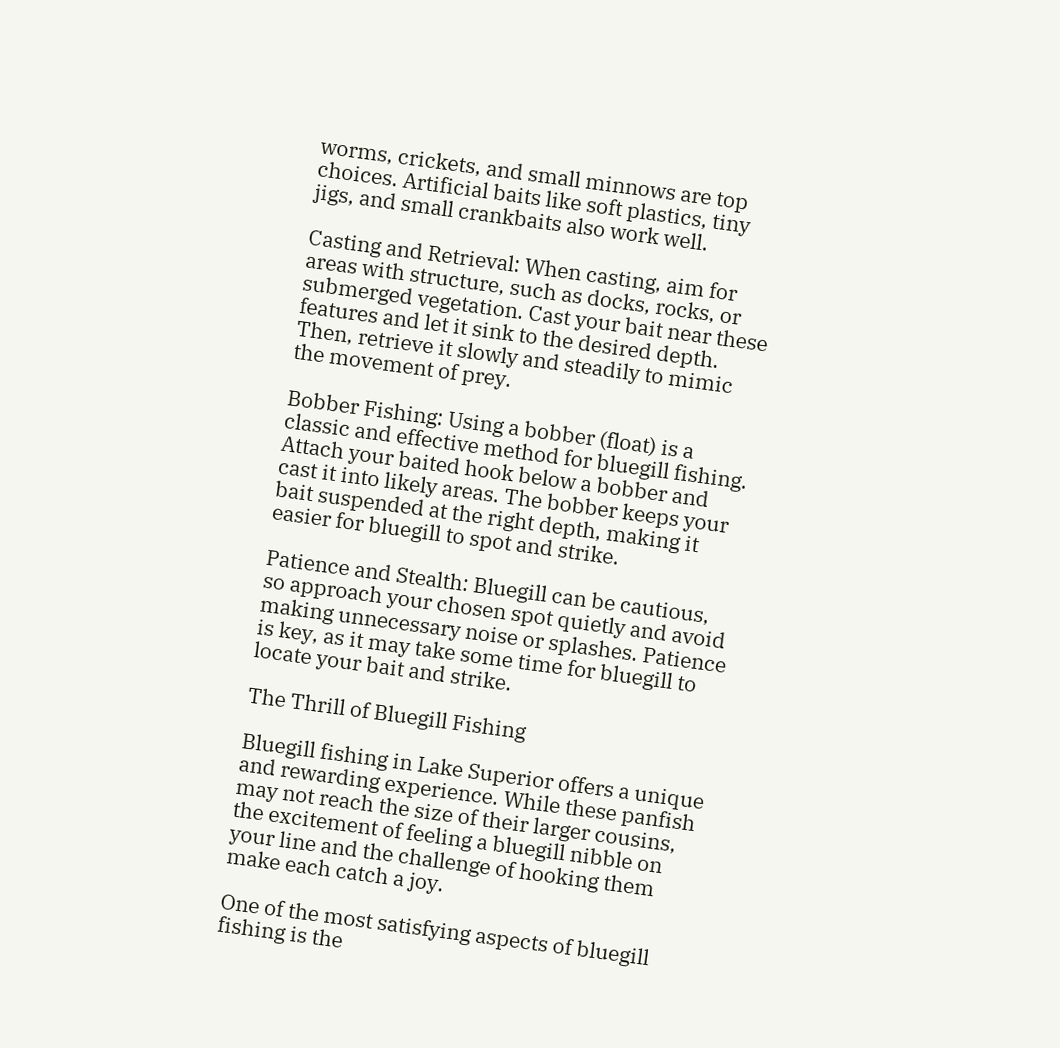worms, crickets, and small minnows are top choices. Artificial baits like soft plastics, tiny jigs, and small crankbaits also work well.

Casting and Retrieval: When casting, aim for areas with structure, such as docks, rocks, or submerged vegetation. Cast your bait near these features and let it sink to the desired depth. Then, retrieve it slowly and steadily to mimic the movement of prey.

Bobber Fishing: Using a bobber (float) is a classic and effective method for bluegill fishing. Attach your baited hook below a bobber and cast it into likely areas. The bobber keeps your bait suspended at the right depth, making it easier for bluegill to spot and strike.

Patience and Stealth: Bluegill can be cautious, so approach your chosen spot quietly and avoid making unnecessary noise or splashes. Patience is key, as it may take some time for bluegill to locate your bait and strike.

The Thrill of Bluegill Fishing

Bluegill fishing in Lake Superior offers a unique and rewarding experience. While these panfish may not reach the size of their larger cousins, the excitement of feeling a bluegill nibble on your line and the challenge of hooking them make each catch a joy.

One of the most satisfying aspects of bluegill fishing is the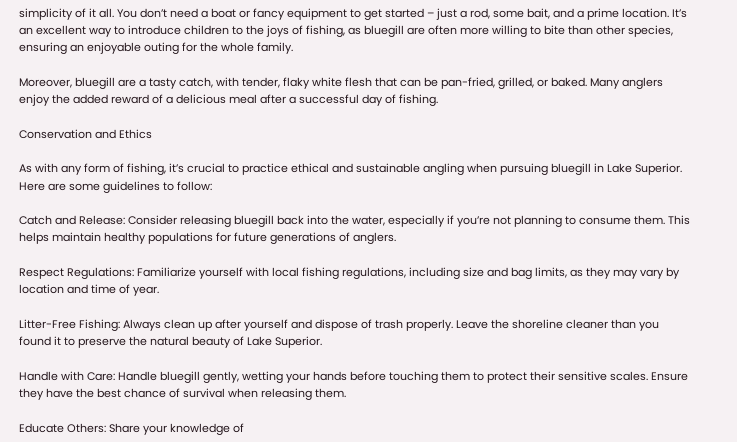simplicity of it all. You don’t need a boat or fancy equipment to get started – just a rod, some bait, and a prime location. It’s an excellent way to introduce children to the joys of fishing, as bluegill are often more willing to bite than other species, ensuring an enjoyable outing for the whole family.

Moreover, bluegill are a tasty catch, with tender, flaky white flesh that can be pan-fried, grilled, or baked. Many anglers enjoy the added reward of a delicious meal after a successful day of fishing.

Conservation and Ethics

As with any form of fishing, it’s crucial to practice ethical and sustainable angling when pursuing bluegill in Lake Superior. Here are some guidelines to follow:

Catch and Release: Consider releasing bluegill back into the water, especially if you’re not planning to consume them. This helps maintain healthy populations for future generations of anglers.

Respect Regulations: Familiarize yourself with local fishing regulations, including size and bag limits, as they may vary by location and time of year.

Litter-Free Fishing: Always clean up after yourself and dispose of trash properly. Leave the shoreline cleaner than you found it to preserve the natural beauty of Lake Superior.

Handle with Care: Handle bluegill gently, wetting your hands before touching them to protect their sensitive scales. Ensure they have the best chance of survival when releasing them.

Educate Others: Share your knowledge of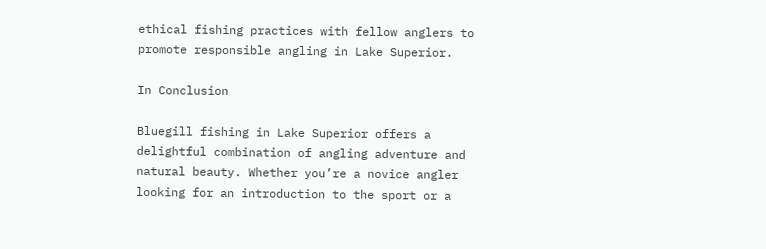ethical fishing practices with fellow anglers to promote responsible angling in Lake Superior.

In Conclusion

Bluegill fishing in Lake Superior offers a delightful combination of angling adventure and natural beauty. Whether you’re a novice angler looking for an introduction to the sport or a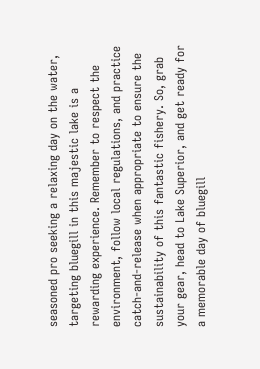seasoned pro seeking a relaxing day on the water, targeting bluegill in this majestic lake is a rewarding experience. Remember to respect the environment, follow local regulations, and practice catch-and-release when appropriate to ensure the sustainability of this fantastic fishery. So, grab your gear, head to Lake Superior, and get ready for a memorable day of bluegill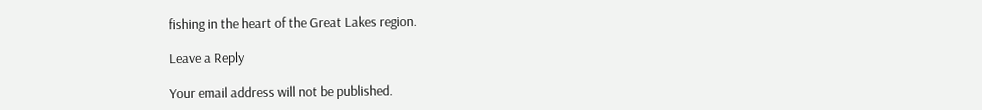fishing in the heart of the Great Lakes region.

Leave a Reply

Your email address will not be published.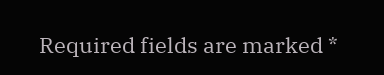Required fields are marked *